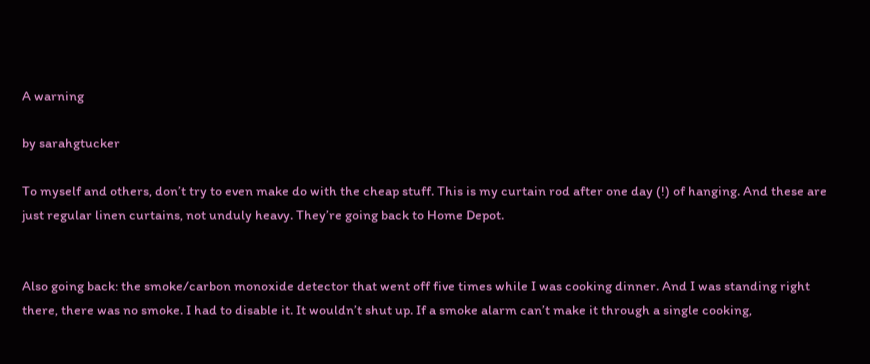A warning

by sarahgtucker

To myself and others, don’t try to even make do with the cheap stuff. This is my curtain rod after one day (!) of hanging. And these are just regular linen curtains, not unduly heavy. They’re going back to Home Depot.


Also going back: the smoke/carbon monoxide detector that went off five times while I was cooking dinner. And I was standing right there, there was no smoke. I had to disable it. It wouldn’t shut up. If a smoke alarm can’t make it through a single cooking,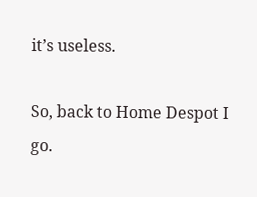it’s useless.

So, back to Home Despot I go.